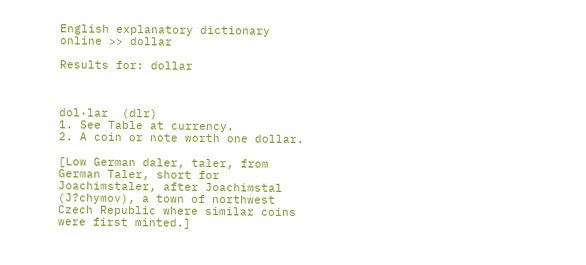English explanatory dictionary online >> dollar

Results for: dollar



dol·lar  (dlr)
1. See Table at currency.
2. A coin or note worth one dollar.

[Low German daler, taler, from German Taler, short for Joachimstaler, after Joachimstal (J?chymov), a town of northwest Czech Republic where similar coins were first minted.]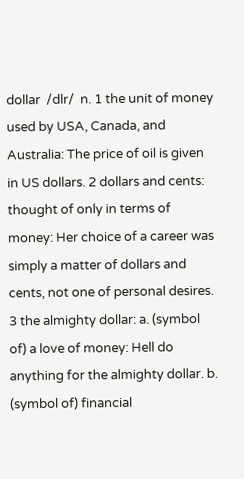dollar  /dlr/  n. 1 the unit of money used by USA, Canada, and Australia: The price of oil is given in US dollars. 2 dollars and cents: thought of only in terms of money: Her choice of a career was simply a matter of dollars and cents, not one of personal desires. 3 the almighty dollar: a. (symbol of) a love of money: Hell do anything for the almighty dollar. b. (symbol of) financial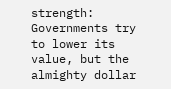strength: Governments try to lower its value, but the almighty dollar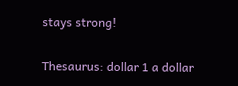stays strong!

Thesaurus: dollar 1 a dollar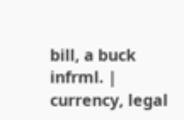bill, a buck infrml. | currency, legal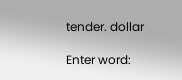tender. dollar

Enter word: